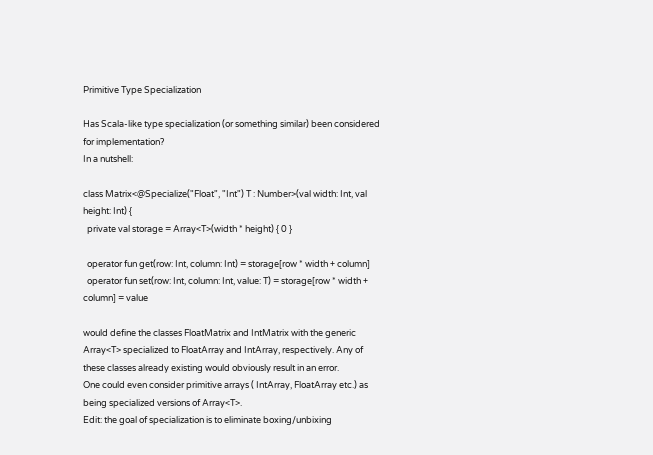Primitive Type Specialization

Has Scala-like type specialization (or something similar) been considered for implementation?
In a nutshell:

class Matrix<@Specialize("Float", "Int") T : Number>(val width: Int, val height: Int) {
  private val storage = Array<T>(width * height) { 0 }

  operator fun get(row: Int, column: Int) = storage[row * width + column]
  operator fun set(row: Int, column: Int, value: T) = storage[row * width + column] = value

would define the classes FloatMatrix and IntMatrix with the generic Array<T> specialized to FloatArray and IntArray, respectively. Any of these classes already existing would obviously result in an error.
One could even consider primitive arrays ( IntArray, FloatArray etc.) as being specialized versions of Array<T>.
Edit: the goal of specialization is to eliminate boxing/unbixing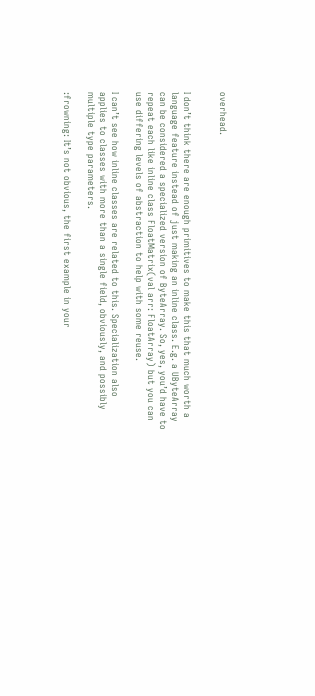overhead.


I don’t think there are enough primitives to make this that much worth a language feature instead of just making an inline class. E.g. a UByteArray can be considered a specialized version of ByteArray. So, yes, you’d have to repeat each like inline class FloatMatrix(val arr: FloatArray) but you can use differing levels of abstraction to help with some reuse.

I can’t see how inline classes are related to this. Specialization also applies to classes with more than a single field, obviously, and possibly multiple type parameters.

:frowning: It’s not obvious, the first example in your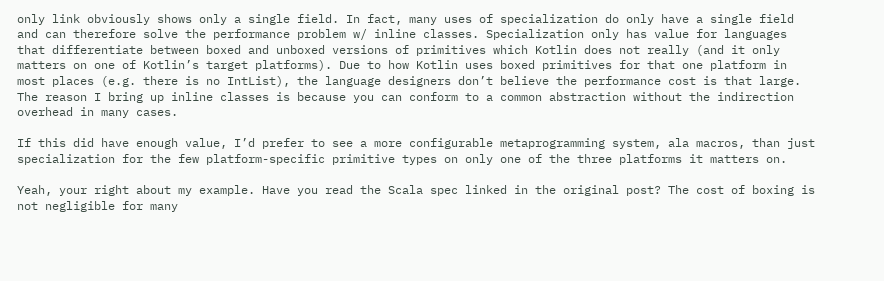only link obviously shows only a single field. In fact, many uses of specialization do only have a single field and can therefore solve the performance problem w/ inline classes. Specialization only has value for languages that differentiate between boxed and unboxed versions of primitives which Kotlin does not really (and it only matters on one of Kotlin’s target platforms). Due to how Kotlin uses boxed primitives for that one platform in most places (e.g. there is no IntList), the language designers don’t believe the performance cost is that large. The reason I bring up inline classes is because you can conform to a common abstraction without the indirection overhead in many cases.

If this did have enough value, I’d prefer to see a more configurable metaprogramming system, ala macros, than just specialization for the few platform-specific primitive types on only one of the three platforms it matters on.

Yeah, your right about my example. Have you read the Scala spec linked in the original post? The cost of boxing is not negligible for many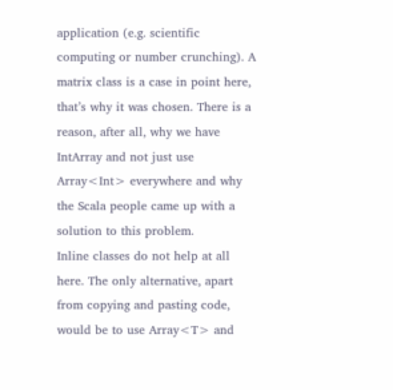application (e.g. scientific computing or number crunching). A matrix class is a case in point here, that’s why it was chosen. There is a reason, after all, why we have IntArray and not just use Array<Int> everywhere and why the Scala people came up with a solution to this problem.
Inline classes do not help at all here. The only alternative, apart from copying and pasting code, would be to use Array<T> and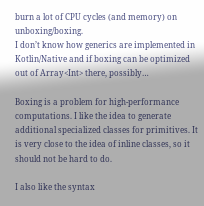burn a lot of CPU cycles (and memory) on unboxing/boxing.
I don’t know how generics are implemented in Kotlin/Native and if boxing can be optimized out of Array<Int> there, possibly…

Boxing is a problem for high-performance computations. I like the idea to generate additional specialized classes for primitives. It is very close to the idea of inline classes, so it should not be hard to do.

I also like the syntax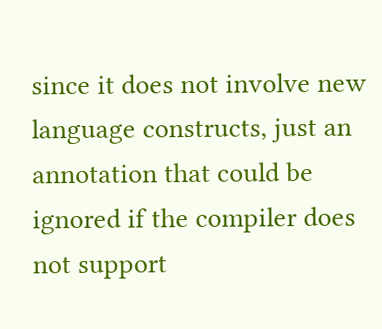since it does not involve new language constructs, just an annotation that could be ignored if the compiler does not support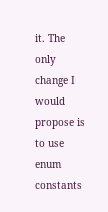it. The only change I would propose is to use enum constants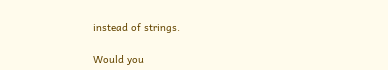instead of strings.

Would you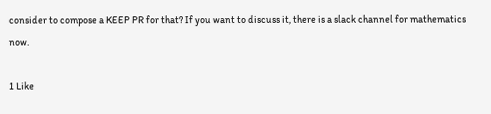consider to compose a KEEP PR for that? If you want to discuss it, there is a slack channel for mathematics now.

1 Like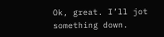Ok, great. I’ll jot something down.